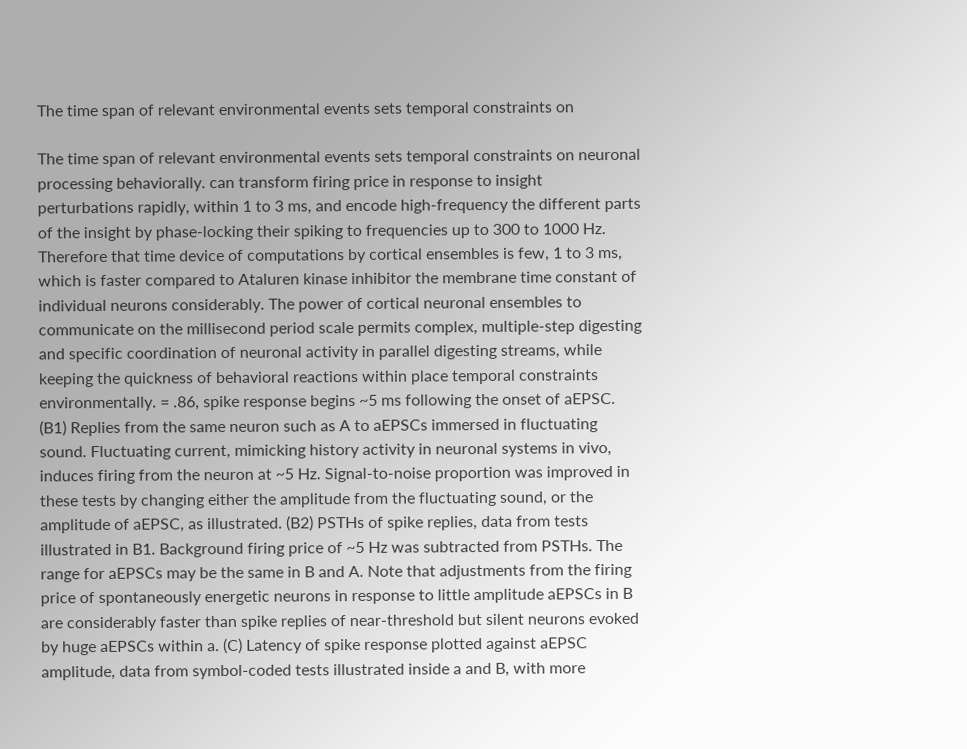The time span of relevant environmental events sets temporal constraints on

The time span of relevant environmental events sets temporal constraints on neuronal processing behaviorally. can transform firing price in response to insight perturbations rapidly, within 1 to 3 ms, and encode high-frequency the different parts of the insight by phase-locking their spiking to frequencies up to 300 to 1000 Hz. Therefore that time device of computations by cortical ensembles is few, 1 to 3 ms, which is faster compared to Ataluren kinase inhibitor the membrane time constant of individual neurons considerably. The power of cortical neuronal ensembles to communicate on the millisecond period scale permits complex, multiple-step digesting and specific coordination of neuronal activity in parallel digesting streams, while keeping the quickness of behavioral reactions within place temporal constraints environmentally. = .86, spike response begins ~5 ms following the onset of aEPSC. (B1) Replies from the same neuron such as A to aEPSCs immersed in fluctuating sound. Fluctuating current, mimicking history activity in neuronal systems in vivo, induces firing from the neuron at ~5 Hz. Signal-to-noise proportion was improved in these tests by changing either the amplitude from the fluctuating sound, or the amplitude of aEPSC, as illustrated. (B2) PSTHs of spike replies, data from tests illustrated in B1. Background firing price of ~5 Hz was subtracted from PSTHs. The range for aEPSCs may be the same in B and A. Note that adjustments from the firing price of spontaneously energetic neurons in response to little amplitude aEPSCs in B are considerably faster than spike replies of near-threshold but silent neurons evoked by huge aEPSCs within a. (C) Latency of spike response plotted against aEPSC amplitude, data from symbol-coded tests illustrated inside a and B, with more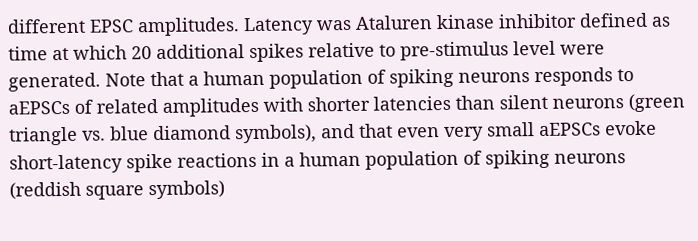different EPSC amplitudes. Latency was Ataluren kinase inhibitor defined as time at which 20 additional spikes relative to pre-stimulus level were generated. Note that a human population of spiking neurons responds to aEPSCs of related amplitudes with shorter latencies than silent neurons (green triangle vs. blue diamond symbols), and that even very small aEPSCs evoke short-latency spike reactions in a human population of spiking neurons (reddish square symbols)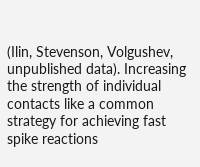(Ilin, Stevenson, Volgushev, unpublished data). Increasing the strength of individual contacts like a common strategy for achieving fast spike reactions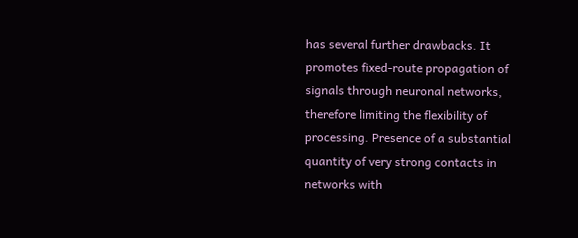has several further drawbacks. It promotes fixed-route propagation of signals through neuronal networks, therefore limiting the flexibility of processing. Presence of a substantial quantity of very strong contacts in networks with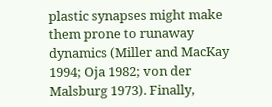plastic synapses might make them prone to runaway dynamics (Miller and MacKay 1994; Oja 1982; von der Malsburg 1973). Finally,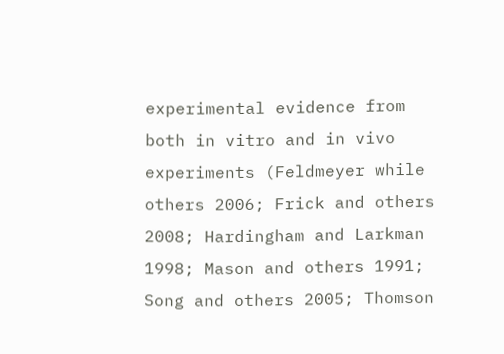experimental evidence from both in vitro and in vivo experiments (Feldmeyer while others 2006; Frick and others 2008; Hardingham and Larkman 1998; Mason and others 1991; Song and others 2005; Thomson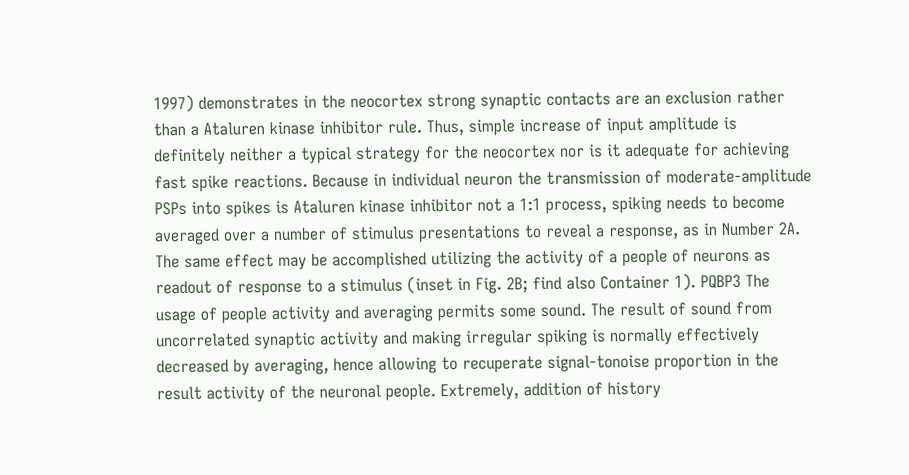1997) demonstrates in the neocortex strong synaptic contacts are an exclusion rather than a Ataluren kinase inhibitor rule. Thus, simple increase of input amplitude is definitely neither a typical strategy for the neocortex nor is it adequate for achieving fast spike reactions. Because in individual neuron the transmission of moderate-amplitude PSPs into spikes is Ataluren kinase inhibitor not a 1:1 process, spiking needs to become averaged over a number of stimulus presentations to reveal a response, as in Number 2A. The same effect may be accomplished utilizing the activity of a people of neurons as readout of response to a stimulus (inset in Fig. 2B; find also Container 1). PQBP3 The usage of people activity and averaging permits some sound. The result of sound from uncorrelated synaptic activity and making irregular spiking is normally effectively decreased by averaging, hence allowing to recuperate signal-tonoise proportion in the result activity of the neuronal people. Extremely, addition of history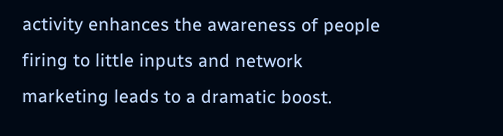activity enhances the awareness of people firing to little inputs and network marketing leads to a dramatic boost.